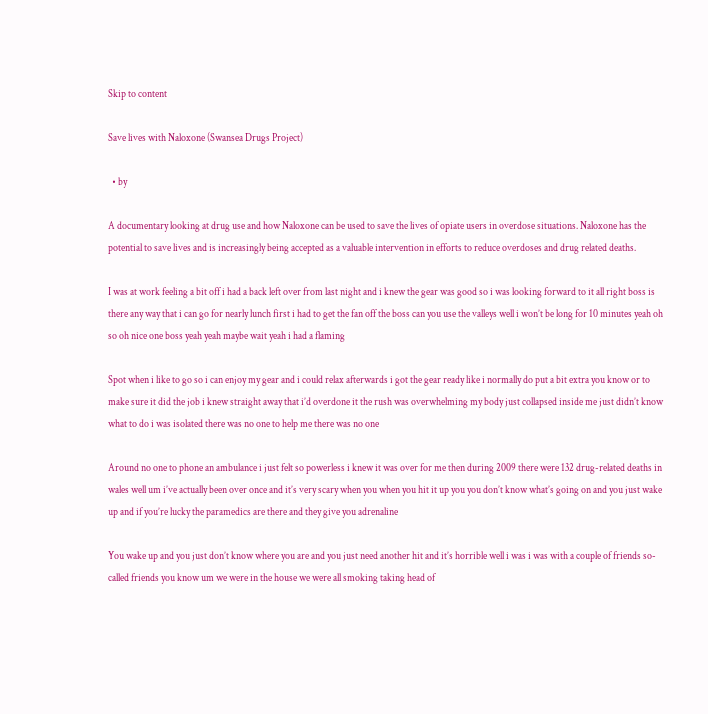Skip to content

Save lives with Naloxone (Swansea Drugs Project)

  • by

A documentary looking at drug use and how Naloxone can be used to save the lives of opiate users in overdose situations. Naloxone has the potential to save lives and is increasingly being accepted as a valuable intervention in efforts to reduce overdoses and drug related deaths.

I was at work feeling a bit off i had a back left over from last night and i knew the gear was good so i was looking forward to it all right boss is there any way that i can go for nearly lunch first i had to get the fan off the boss can you use the valleys well i won’t be long for 10 minutes yeah oh so oh nice one boss yeah yeah maybe wait yeah i had a flaming

Spot when i like to go so i can enjoy my gear and i could relax afterwards i got the gear ready like i normally do put a bit extra you know or to make sure it did the job i knew straight away that i’d overdone it the rush was overwhelming my body just collapsed inside me just didn’t know what to do i was isolated there was no one to help me there was no one

Around no one to phone an ambulance i just felt so powerless i knew it was over for me then during 2009 there were 132 drug-related deaths in wales well um i’ve actually been over once and it’s very scary when you when you hit it up you you don’t know what’s going on and you just wake up and if you’re lucky the paramedics are there and they give you adrenaline

You wake up and you just don’t know where you are and you just need another hit and it’s horrible well i was i was with a couple of friends so-called friends you know um we were in the house we were all smoking taking head of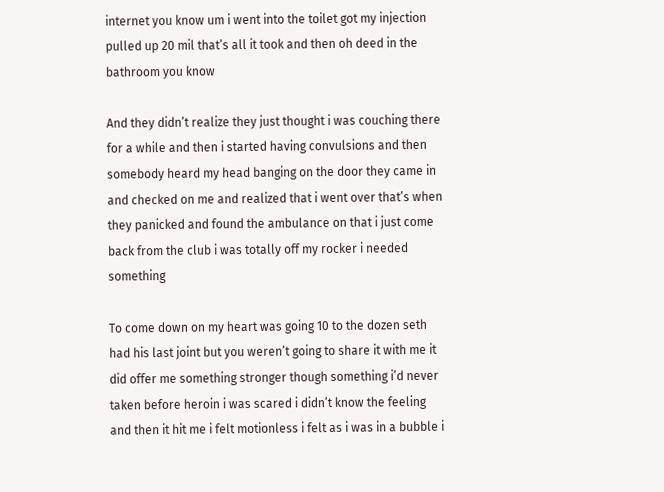internet you know um i went into the toilet got my injection pulled up 20 mil that’s all it took and then oh deed in the bathroom you know

And they didn’t realize they just thought i was couching there for a while and then i started having convulsions and then somebody heard my head banging on the door they came in and checked on me and realized that i went over that’s when they panicked and found the ambulance on that i just come back from the club i was totally off my rocker i needed something

To come down on my heart was going 10 to the dozen seth had his last joint but you weren’t going to share it with me it did offer me something stronger though something i’d never taken before heroin i was scared i didn’t know the feeling and then it hit me i felt motionless i felt as i was in a bubble i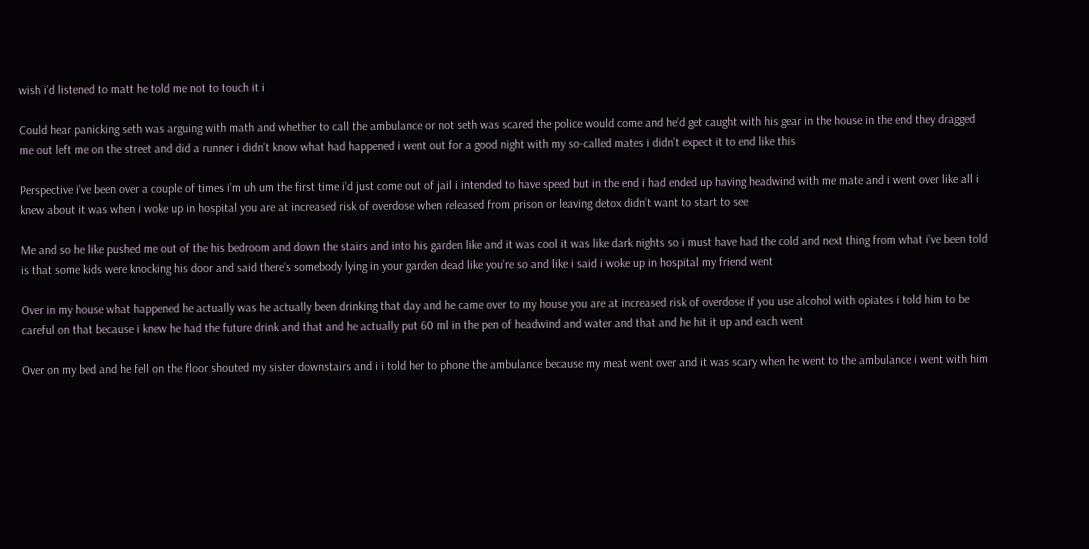wish i’d listened to matt he told me not to touch it i

Could hear panicking seth was arguing with math and whether to call the ambulance or not seth was scared the police would come and he’d get caught with his gear in the house in the end they dragged me out left me on the street and did a runner i didn’t know what had happened i went out for a good night with my so-called mates i didn’t expect it to end like this

Perspective i’ve been over a couple of times i’m uh um the first time i’d just come out of jail i intended to have speed but in the end i had ended up having headwind with me mate and i went over like all i knew about it was when i woke up in hospital you are at increased risk of overdose when released from prison or leaving detox didn’t want to start to see

Me and so he like pushed me out of the his bedroom and down the stairs and into his garden like and it was cool it was like dark nights so i must have had the cold and next thing from what i’ve been told is that some kids were knocking his door and said there’s somebody lying in your garden dead like you’re so and like i said i woke up in hospital my friend went

Over in my house what happened he actually was he actually been drinking that day and he came over to my house you are at increased risk of overdose if you use alcohol with opiates i told him to be careful on that because i knew he had the future drink and that and he actually put 60 ml in the pen of headwind and water and that and he hit it up and each went

Over on my bed and he fell on the floor shouted my sister downstairs and i i told her to phone the ambulance because my meat went over and it was scary when he went to the ambulance i went with him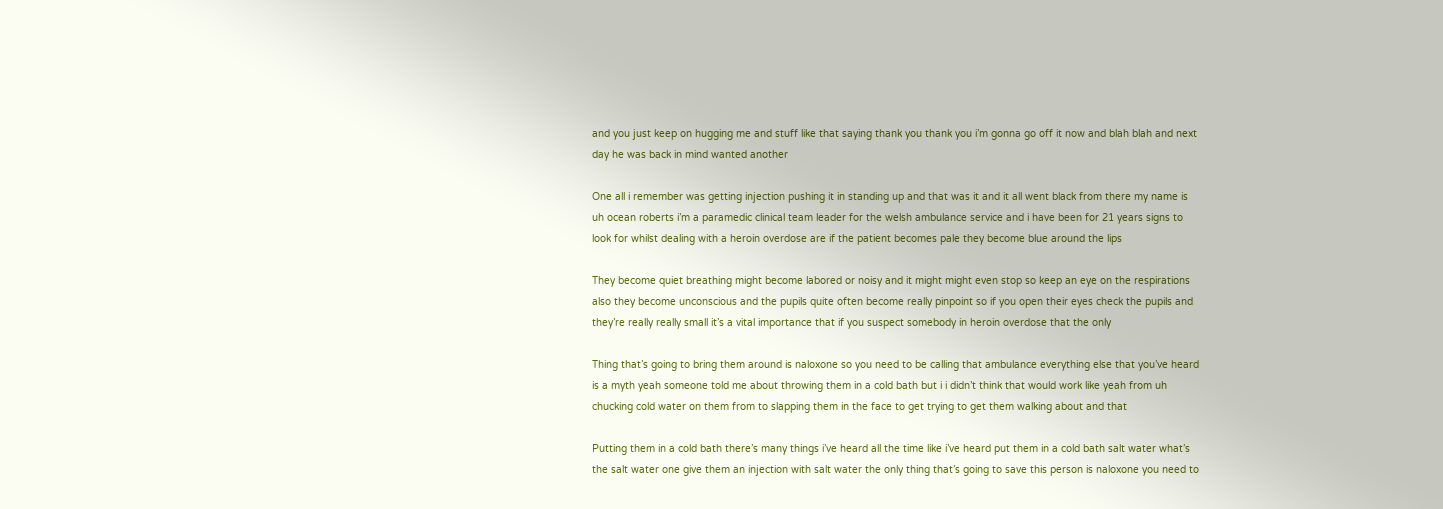and you just keep on hugging me and stuff like that saying thank you thank you i’m gonna go off it now and blah blah and next day he was back in mind wanted another

One all i remember was getting injection pushing it in standing up and that was it and it all went black from there my name is uh ocean roberts i’m a paramedic clinical team leader for the welsh ambulance service and i have been for 21 years signs to look for whilst dealing with a heroin overdose are if the patient becomes pale they become blue around the lips

They become quiet breathing might become labored or noisy and it might might even stop so keep an eye on the respirations also they become unconscious and the pupils quite often become really pinpoint so if you open their eyes check the pupils and they’re really really small it’s a vital importance that if you suspect somebody in heroin overdose that the only

Thing that’s going to bring them around is naloxone so you need to be calling that ambulance everything else that you’ve heard is a myth yeah someone told me about throwing them in a cold bath but i i didn’t think that would work like yeah from uh chucking cold water on them from to slapping them in the face to get trying to get them walking about and that

Putting them in a cold bath there’s many things i’ve heard all the time like i’ve heard put them in a cold bath salt water what’s the salt water one give them an injection with salt water the only thing that’s going to save this person is naloxone you need to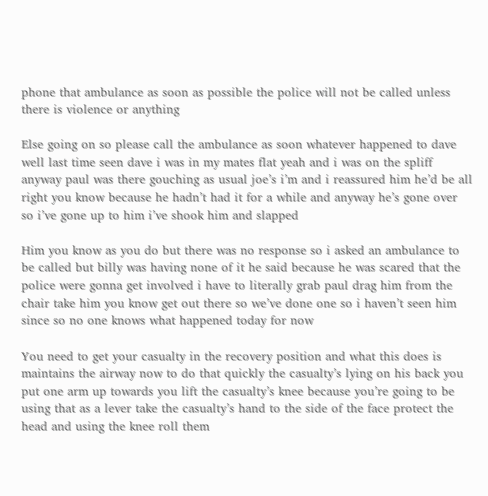phone that ambulance as soon as possible the police will not be called unless there is violence or anything

Else going on so please call the ambulance as soon whatever happened to dave well last time seen dave i was in my mates flat yeah and i was on the spliff anyway paul was there gouching as usual joe’s i’m and i reassured him he’d be all right you know because he hadn’t had it for a while and anyway he’s gone over so i’ve gone up to him i’ve shook him and slapped

Him you know as you do but there was no response so i asked an ambulance to be called but billy was having none of it he said because he was scared that the police were gonna get involved i have to literally grab paul drag him from the chair take him you know get out there so we’ve done one so i haven’t seen him since so no one knows what happened today for now

You need to get your casualty in the recovery position and what this does is maintains the airway now to do that quickly the casualty’s lying on his back you put one arm up towards you lift the casualty’s knee because you’re going to be using that as a lever take the casualty’s hand to the side of the face protect the head and using the knee roll them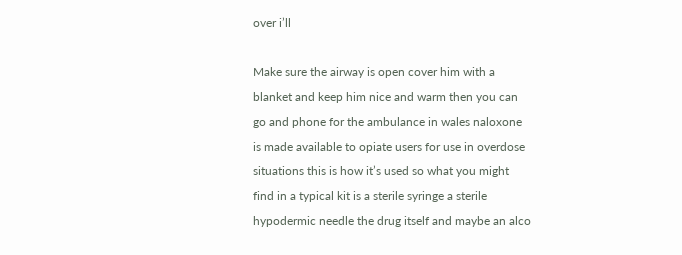over i’ll

Make sure the airway is open cover him with a blanket and keep him nice and warm then you can go and phone for the ambulance in wales naloxone is made available to opiate users for use in overdose situations this is how it’s used so what you might find in a typical kit is a sterile syringe a sterile hypodermic needle the drug itself and maybe an alco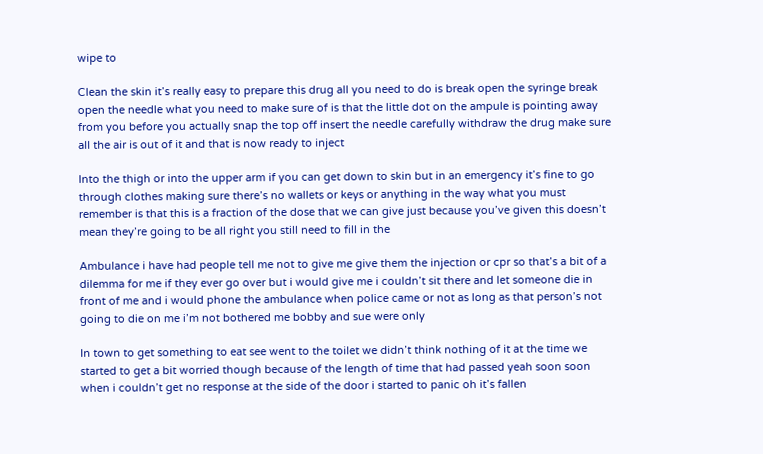wipe to

Clean the skin it’s really easy to prepare this drug all you need to do is break open the syringe break open the needle what you need to make sure of is that the little dot on the ampule is pointing away from you before you actually snap the top off insert the needle carefully withdraw the drug make sure all the air is out of it and that is now ready to inject

Into the thigh or into the upper arm if you can get down to skin but in an emergency it’s fine to go through clothes making sure there’s no wallets or keys or anything in the way what you must remember is that this is a fraction of the dose that we can give just because you’ve given this doesn’t mean they’re going to be all right you still need to fill in the

Ambulance i have had people tell me not to give me give them the injection or cpr so that’s a bit of a dilemma for me if they ever go over but i would give me i couldn’t sit there and let someone die in front of me and i would phone the ambulance when police came or not as long as that person’s not going to die on me i’m not bothered me bobby and sue were only

In town to get something to eat see went to the toilet we didn’t think nothing of it at the time we started to get a bit worried though because of the length of time that had passed yeah soon soon when i couldn’t get no response at the side of the door i started to panic oh it’s fallen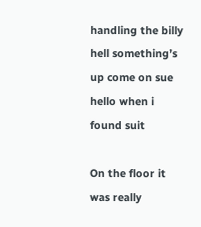handling the billy hell something’s up come on sue hello when i found suit

On the floor it was really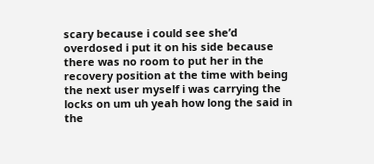scary because i could see she’d overdosed i put it on his side because there was no room to put her in the recovery position at the time with being the next user myself i was carrying the locks on um uh yeah how long the said in the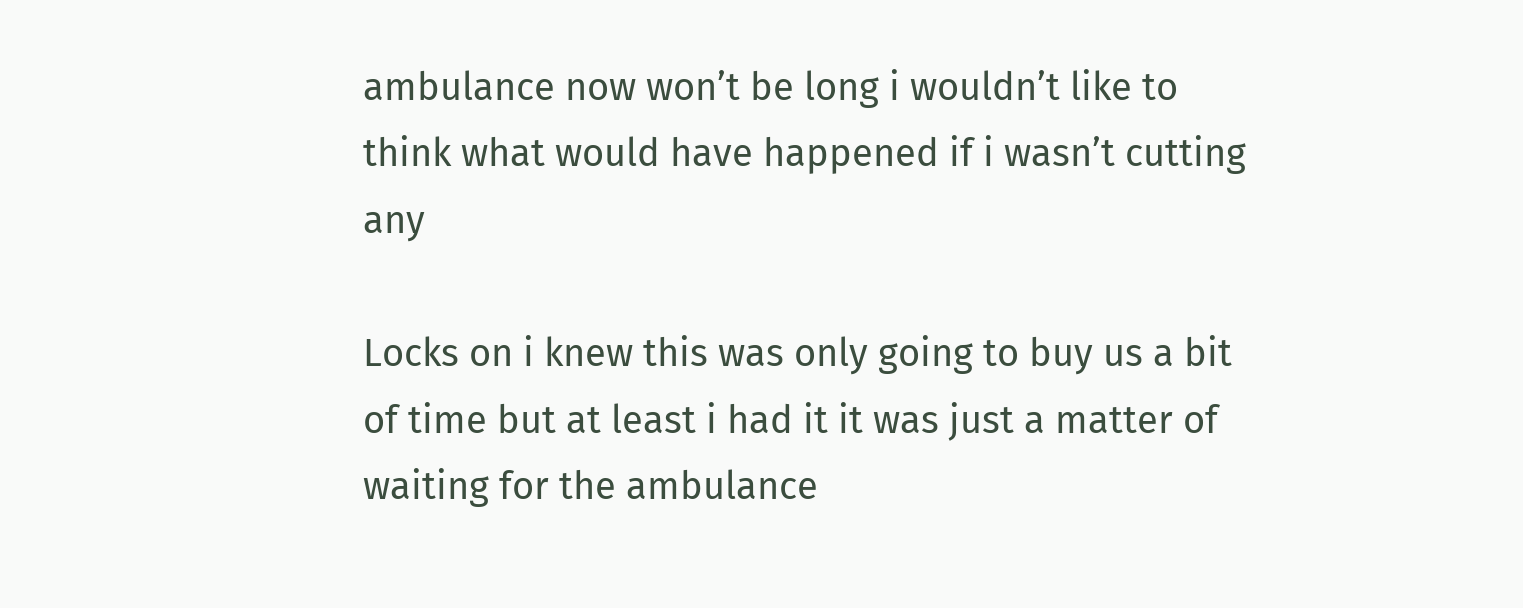ambulance now won’t be long i wouldn’t like to think what would have happened if i wasn’t cutting any

Locks on i knew this was only going to buy us a bit of time but at least i had it it was just a matter of waiting for the ambulance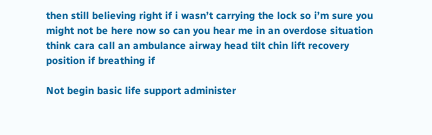then still believing right if i wasn’t carrying the lock so i’m sure you might not be here now so can you hear me in an overdose situation think cara call an ambulance airway head tilt chin lift recovery position if breathing if

Not begin basic life support administer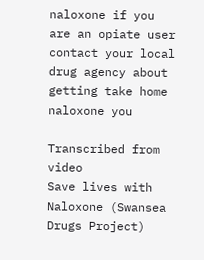naloxone if you are an opiate user contact your local drug agency about getting take home naloxone you

Transcribed from video
Save lives with Naloxone (Swansea Drugs Project)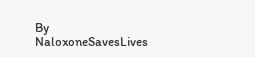By NaloxoneSavesLives